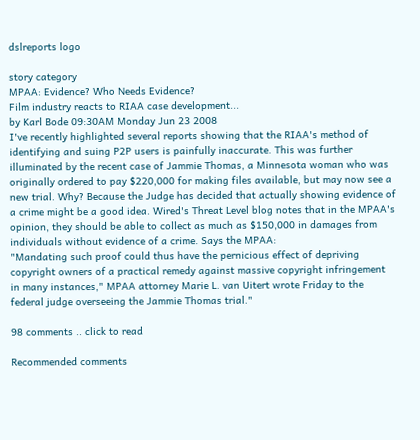dslreports logo

story category
MPAA: Evidence? Who Needs Evidence?
Film industry reacts to RIAA case development...
by Karl Bode 09:30AM Monday Jun 23 2008
I've recently highlighted several reports showing that the RIAA's method of identifying and suing P2P users is painfully inaccurate. This was further illuminated by the recent case of Jammie Thomas, a Minnesota woman who was originally ordered to pay $220,000 for making files available, but may now see a new trial. Why? Because the Judge has decided that actually showing evidence of a crime might be a good idea. Wired's Threat Level blog notes that in the MPAA's opinion, they should be able to collect as much as $150,000 in damages from individuals without evidence of a crime. Says the MPAA:
"Mandating such proof could thus have the pernicious effect of depriving copyright owners of a practical remedy against massive copyright infringement in many instances," MPAA attorney Marie L. van Uitert wrote Friday to the federal judge overseeing the Jammie Thomas trial."

98 comments .. click to read

Recommended comments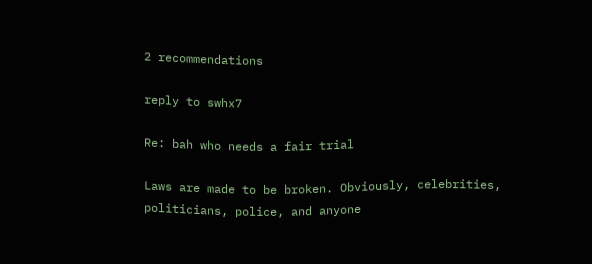2 recommendations

reply to swhx7

Re: bah who needs a fair trial

Laws are made to be broken. Obviously, celebrities, politicians, police, and anyone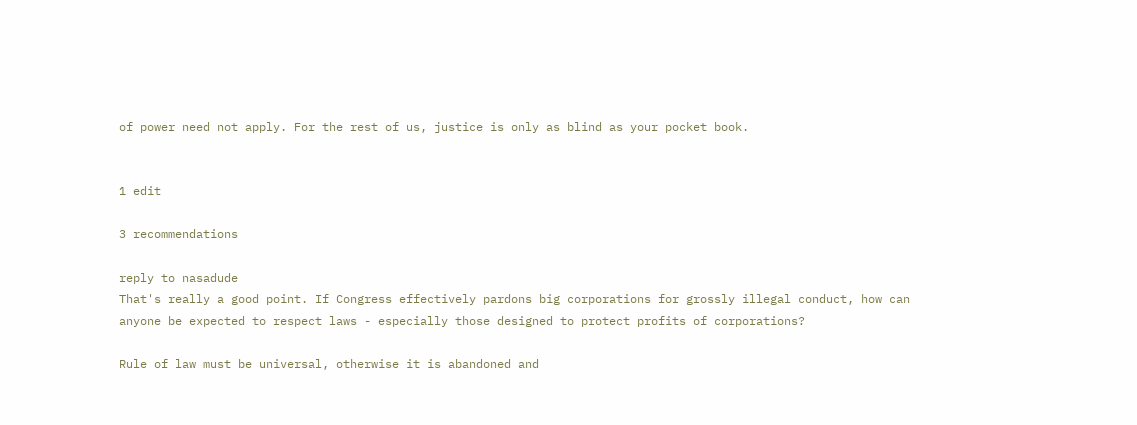of power need not apply. For the rest of us, justice is only as blind as your pocket book.


1 edit

3 recommendations

reply to nasadude
That's really a good point. If Congress effectively pardons big corporations for grossly illegal conduct, how can anyone be expected to respect laws - especially those designed to protect profits of corporations?

Rule of law must be universal, otherwise it is abandoned and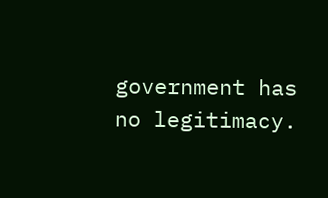government has no legitimacy.